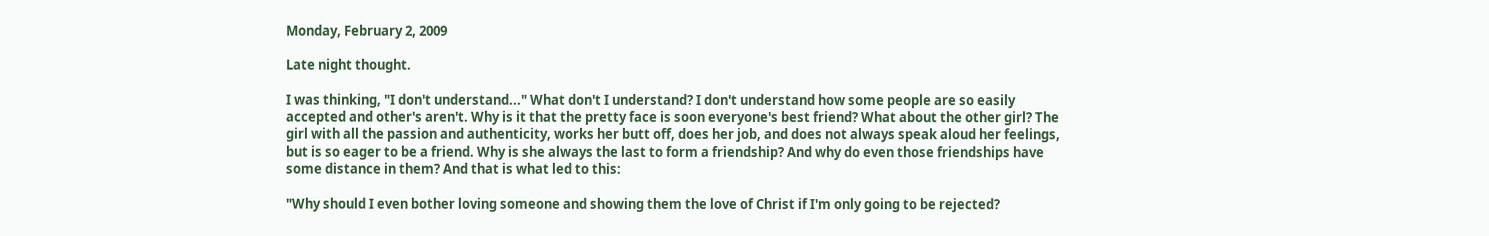Monday, February 2, 2009

Late night thought.

I was thinking, "I don't understand..." What don't I understand? I don't understand how some people are so easily accepted and other's aren't. Why is it that the pretty face is soon everyone's best friend? What about the other girl? The girl with all the passion and authenticity, works her butt off, does her job, and does not always speak aloud her feelings, but is so eager to be a friend. Why is she always the last to form a friendship? And why do even those friendships have some distance in them? And that is what led to this:

"Why should I even bother loving someone and showing them the love of Christ if I'm only going to be rejected?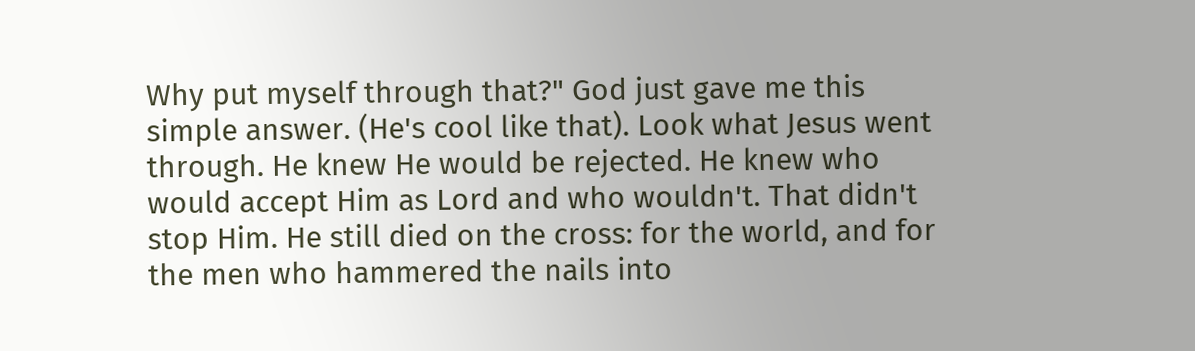Why put myself through that?" God just gave me this simple answer. (He's cool like that). Look what Jesus went through. He knew He would be rejected. He knew who would accept Him as Lord and who wouldn't. That didn't stop Him. He still died on the cross: for the world, and for the men who hammered the nails into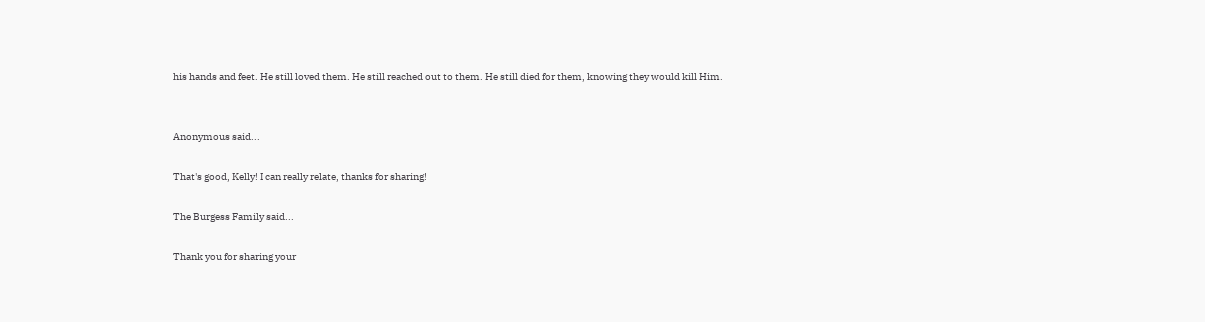his hands and feet. He still loved them. He still reached out to them. He still died for them, knowing they would kill Him.


Anonymous said...

That's good, Kelly! I can really relate, thanks for sharing!

The Burgess Family said...

Thank you for sharing your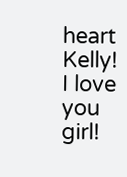heart Kelly! I love you girl!